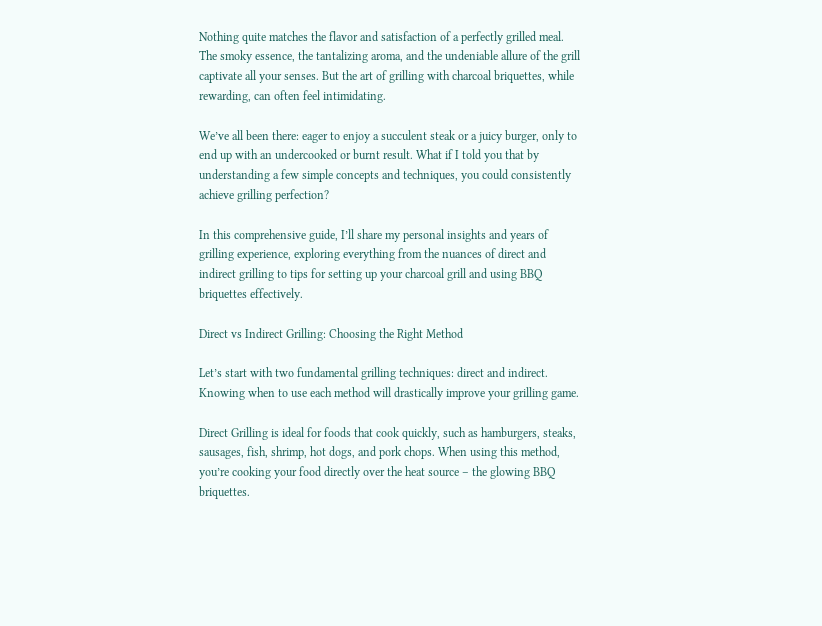Nothing quite matches the flavor and satisfaction of a perfectly grilled meal. The smoky essence, the tantalizing aroma, and the undeniable allure of the grill captivate all your senses. But the art of grilling with charcoal briquettes, while rewarding, can often feel intimidating.

We’ve all been there: eager to enjoy a succulent steak or a juicy burger, only to end up with an undercooked or burnt result. What if I told you that by understanding a few simple concepts and techniques, you could consistently achieve grilling perfection?

In this comprehensive guide, I’ll share my personal insights and years of grilling experience, exploring everything from the nuances of direct and indirect grilling to tips for setting up your charcoal grill and using BBQ briquettes effectively.

Direct vs Indirect Grilling: Choosing the Right Method

Let’s start with two fundamental grilling techniques: direct and indirect. Knowing when to use each method will drastically improve your grilling game.

Direct Grilling is ideal for foods that cook quickly, such as hamburgers, steaks, sausages, fish, shrimp, hot dogs, and pork chops. When using this method, you’re cooking your food directly over the heat source – the glowing BBQ briquettes.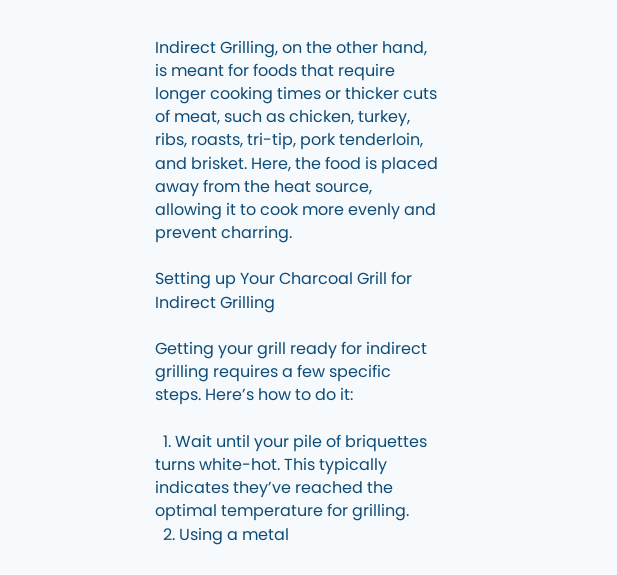Indirect Grilling, on the other hand, is meant for foods that require longer cooking times or thicker cuts of meat, such as chicken, turkey, ribs, roasts, tri-tip, pork tenderloin, and brisket. Here, the food is placed away from the heat source, allowing it to cook more evenly and prevent charring.

Setting up Your Charcoal Grill for Indirect Grilling

Getting your grill ready for indirect grilling requires a few specific steps. Here’s how to do it:

  1. Wait until your pile of briquettes turns white-hot. This typically indicates they’ve reached the optimal temperature for grilling.
  2. Using a metal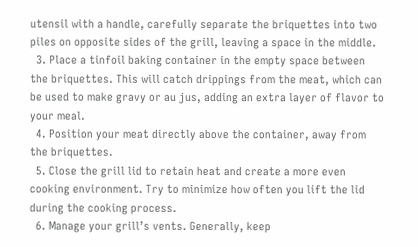utensil with a handle, carefully separate the briquettes into two piles on opposite sides of the grill, leaving a space in the middle.
  3. Place a tinfoil baking container in the empty space between the briquettes. This will catch drippings from the meat, which can be used to make gravy or au jus, adding an extra layer of flavor to your meal.
  4. Position your meat directly above the container, away from the briquettes.
  5. Close the grill lid to retain heat and create a more even cooking environment. Try to minimize how often you lift the lid during the cooking process.
  6. Manage your grill’s vents. Generally, keep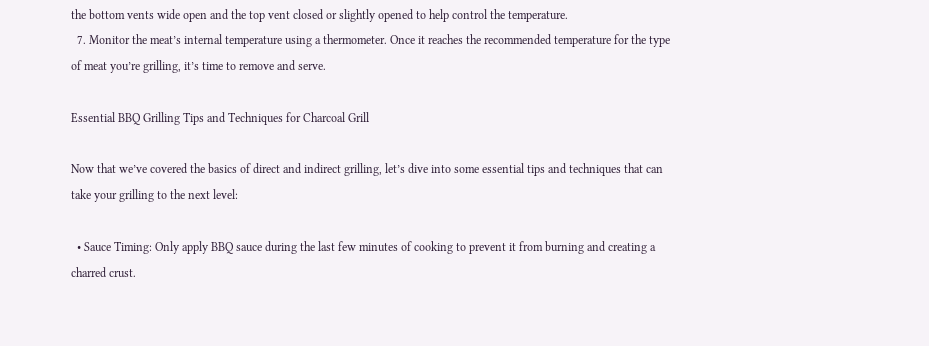the bottom vents wide open and the top vent closed or slightly opened to help control the temperature.
  7. Monitor the meat’s internal temperature using a thermometer. Once it reaches the recommended temperature for the type of meat you’re grilling, it’s time to remove and serve.

Essential BBQ Grilling Tips and Techniques for Charcoal Grill

Now that we’ve covered the basics of direct and indirect grilling, let’s dive into some essential tips and techniques that can take your grilling to the next level:

  • Sauce Timing: Only apply BBQ sauce during the last few minutes of cooking to prevent it from burning and creating a charred crust.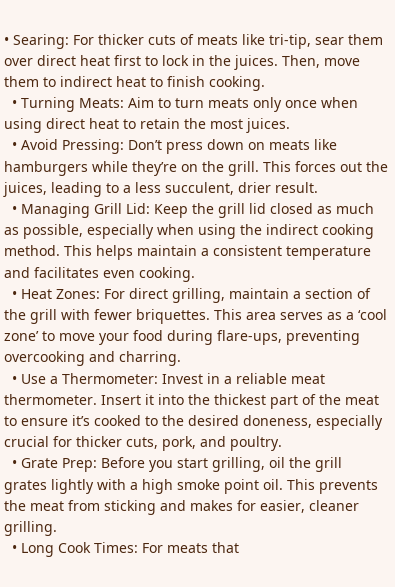• Searing: For thicker cuts of meats like tri-tip, sear them over direct heat first to lock in the juices. Then, move them to indirect heat to finish cooking.
  • Turning Meats: Aim to turn meats only once when using direct heat to retain the most juices.
  • Avoid Pressing: Don’t press down on meats like hamburgers while they’re on the grill. This forces out the juices, leading to a less succulent, drier result.
  • Managing Grill Lid: Keep the grill lid closed as much as possible, especially when using the indirect cooking method. This helps maintain a consistent temperature and facilitates even cooking.
  • Heat Zones: For direct grilling, maintain a section of the grill with fewer briquettes. This area serves as a ‘cool zone’ to move your food during flare-ups, preventing overcooking and charring.
  • Use a Thermometer: Invest in a reliable meat thermometer. Insert it into the thickest part of the meat to ensure it’s cooked to the desired doneness, especially crucial for thicker cuts, pork, and poultry.
  • Grate Prep: Before you start grilling, oil the grill grates lightly with a high smoke point oil. This prevents the meat from sticking and makes for easier, cleaner grilling.
  • Long Cook Times: For meats that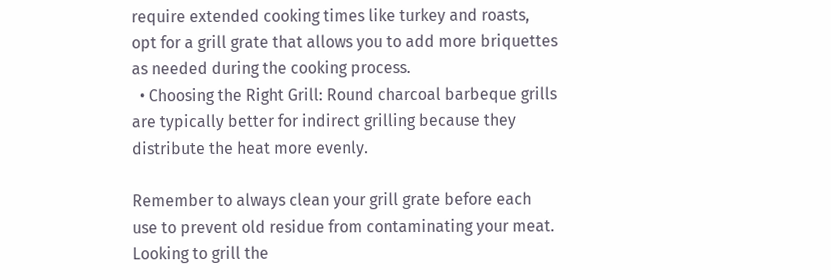require extended cooking times like turkey and roasts, opt for a grill grate that allows you to add more briquettes as needed during the cooking process.
  • Choosing the Right Grill: Round charcoal barbeque grills are typically better for indirect grilling because they distribute the heat more evenly.

Remember to always clean your grill grate before each use to prevent old residue from contaminating your meat. Looking to grill the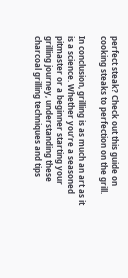perfect steak? Check out this guide on cooking steaks to perfection on the grill.

In conclusion, grilling is as much an art as it is a science. Whether you’re a seasoned pitmaster or a beginner starting your grilling journey, understanding these charcoal grilling techniques and tips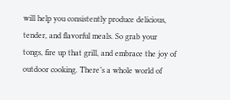will help you consistently produce delicious, tender, and flavorful meals. So grab your tongs, fire up that grill, and embrace the joy of outdoor cooking. There’s a whole world of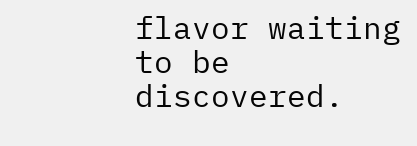flavor waiting to be discovered.